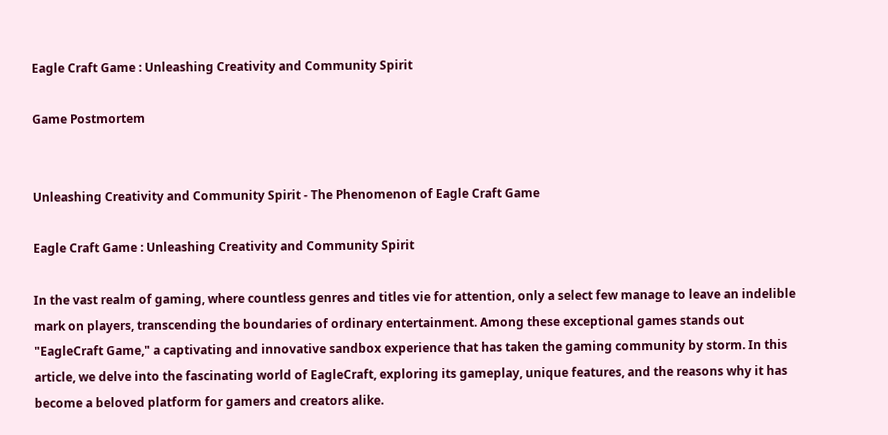Eagle Craft Game : Unleashing Creativity and Community Spirit

Game Postmortem


Unleashing Creativity and Community Spirit - The Phenomenon of Eagle Craft Game

Eagle Craft Game : Unleashing Creativity and Community Spirit

In the vast realm of gaming, where countless genres and titles vie for attention, only a select few manage to leave an indelible mark on players, transcending the boundaries of ordinary entertainment. Among these exceptional games stands out "EagleCraft Game," a captivating and innovative sandbox experience that has taken the gaming community by storm. In this article, we delve into the fascinating world of EagleCraft, exploring its gameplay, unique features, and the reasons why it has become a beloved platform for gamers and creators alike.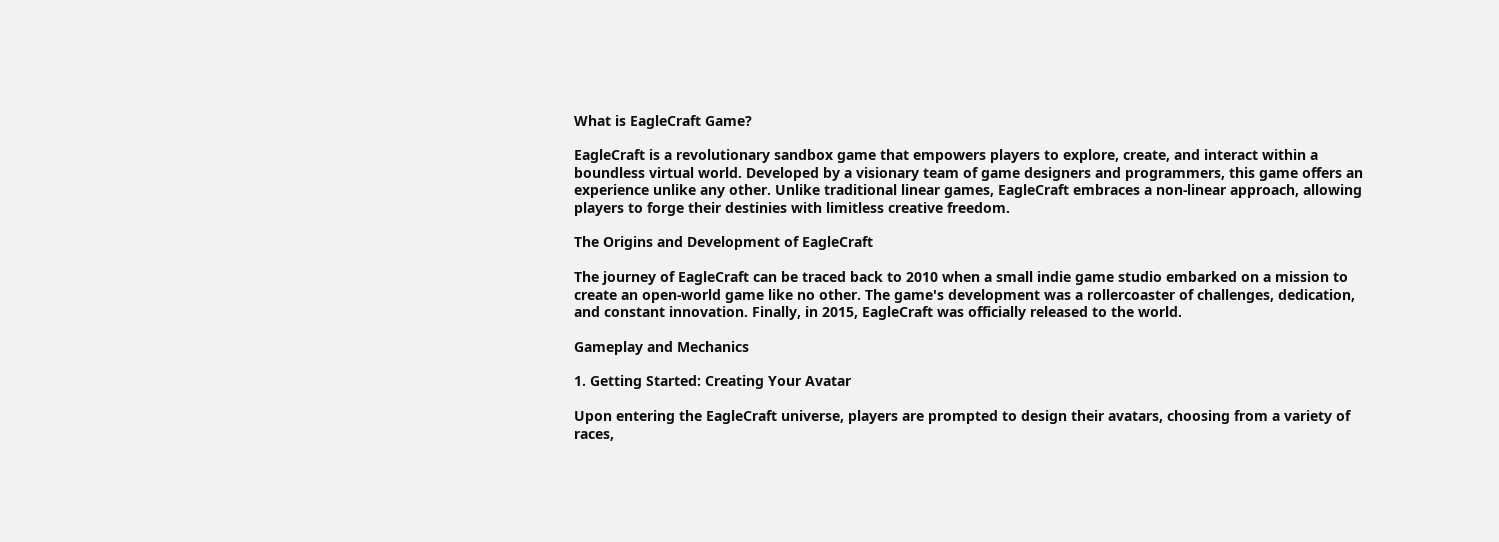What is EagleCraft Game?

EagleCraft is a revolutionary sandbox game that empowers players to explore, create, and interact within a boundless virtual world. Developed by a visionary team of game designers and programmers, this game offers an experience unlike any other. Unlike traditional linear games, EagleCraft embraces a non-linear approach, allowing players to forge their destinies with limitless creative freedom.

The Origins and Development of EagleCraft

The journey of EagleCraft can be traced back to 2010 when a small indie game studio embarked on a mission to create an open-world game like no other. The game's development was a rollercoaster of challenges, dedication, and constant innovation. Finally, in 2015, EagleCraft was officially released to the world.

Gameplay and Mechanics

1. Getting Started: Creating Your Avatar

Upon entering the EagleCraft universe, players are prompted to design their avatars, choosing from a variety of races,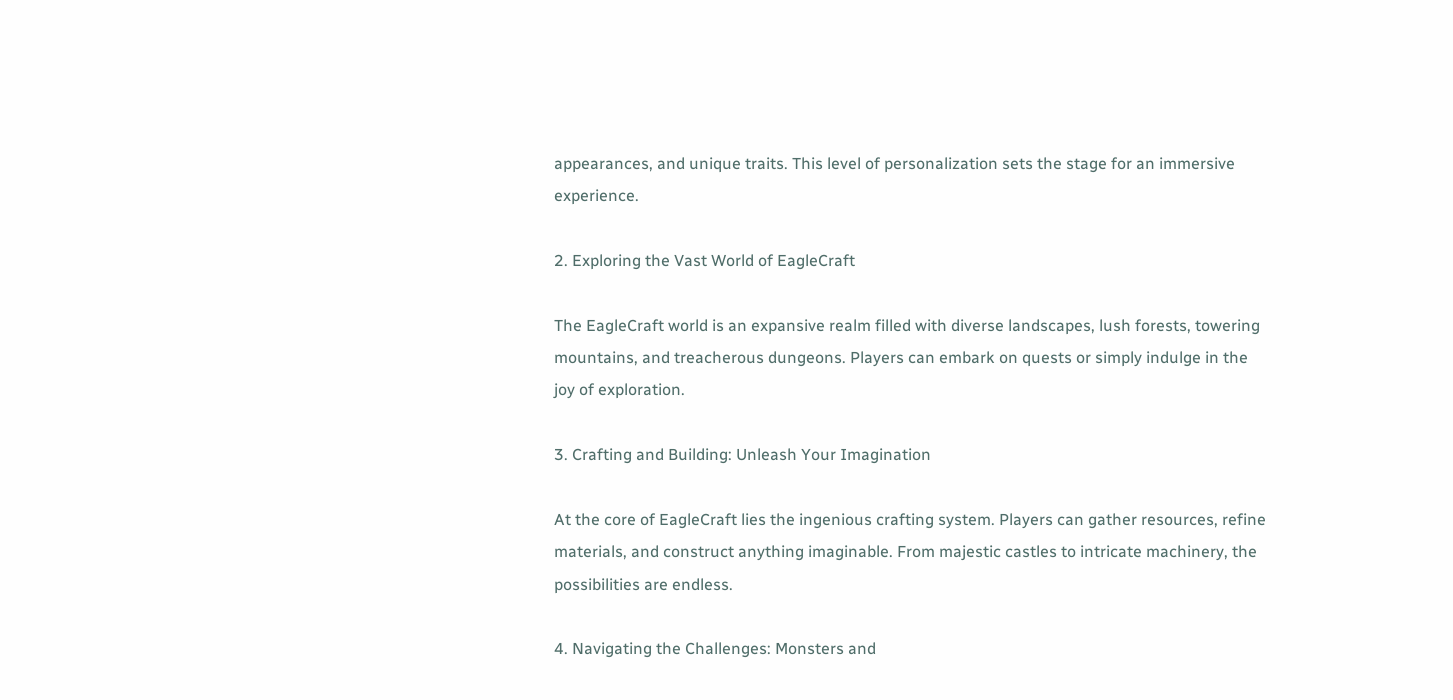appearances, and unique traits. This level of personalization sets the stage for an immersive experience.

2. Exploring the Vast World of EagleCraft

The EagleCraft world is an expansive realm filled with diverse landscapes, lush forests, towering mountains, and treacherous dungeons. Players can embark on quests or simply indulge in the joy of exploration.

3. Crafting and Building: Unleash Your Imagination

At the core of EagleCraft lies the ingenious crafting system. Players can gather resources, refine materials, and construct anything imaginable. From majestic castles to intricate machinery, the possibilities are endless.

4. Navigating the Challenges: Monsters and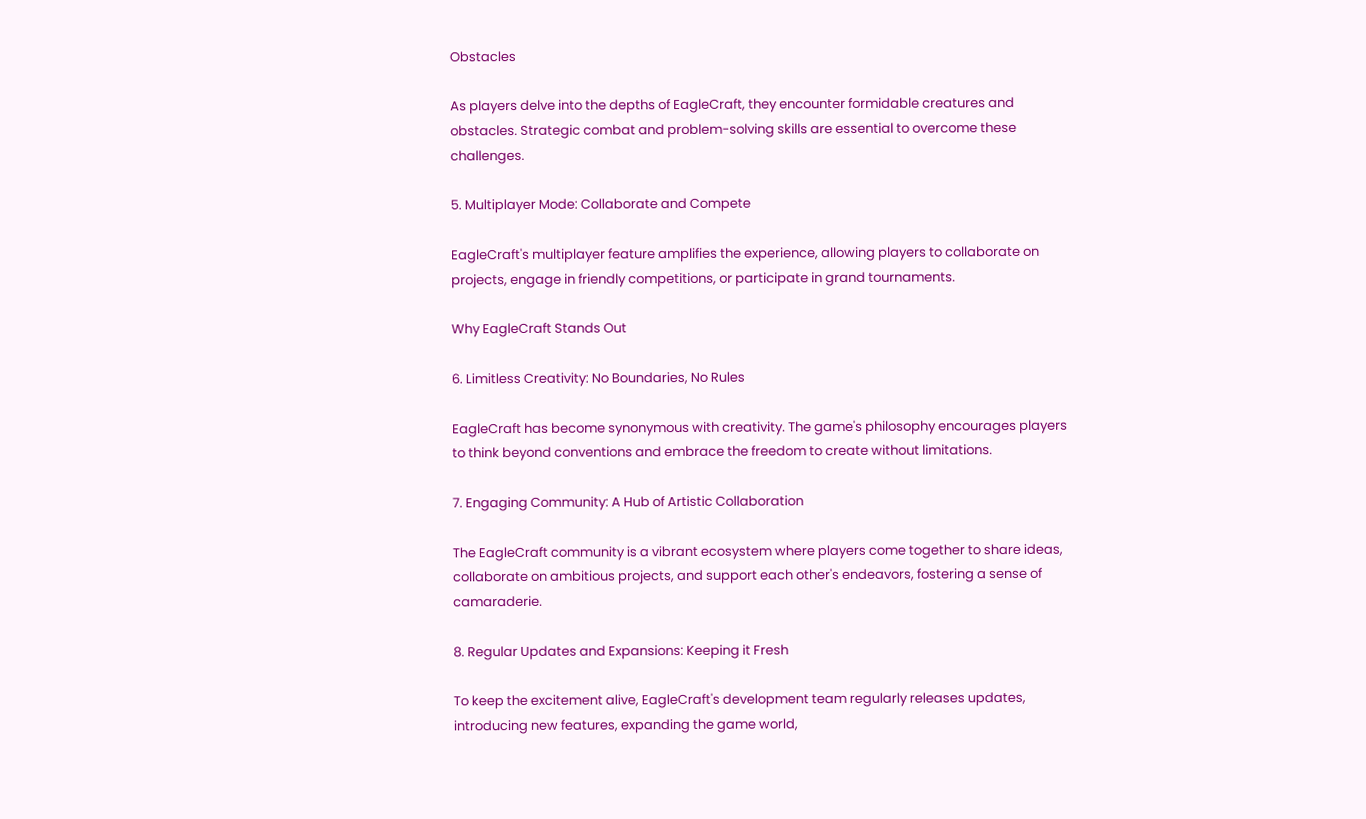Obstacles

As players delve into the depths of EagleCraft, they encounter formidable creatures and obstacles. Strategic combat and problem-solving skills are essential to overcome these challenges.

5. Multiplayer Mode: Collaborate and Compete

EagleCraft's multiplayer feature amplifies the experience, allowing players to collaborate on projects, engage in friendly competitions, or participate in grand tournaments.

Why EagleCraft Stands Out

6. Limitless Creativity: No Boundaries, No Rules

EagleCraft has become synonymous with creativity. The game's philosophy encourages players to think beyond conventions and embrace the freedom to create without limitations.

7. Engaging Community: A Hub of Artistic Collaboration

The EagleCraft community is a vibrant ecosystem where players come together to share ideas, collaborate on ambitious projects, and support each other's endeavors, fostering a sense of camaraderie.

8. Regular Updates and Expansions: Keeping it Fresh

To keep the excitement alive, EagleCraft's development team regularly releases updates, introducing new features, expanding the game world,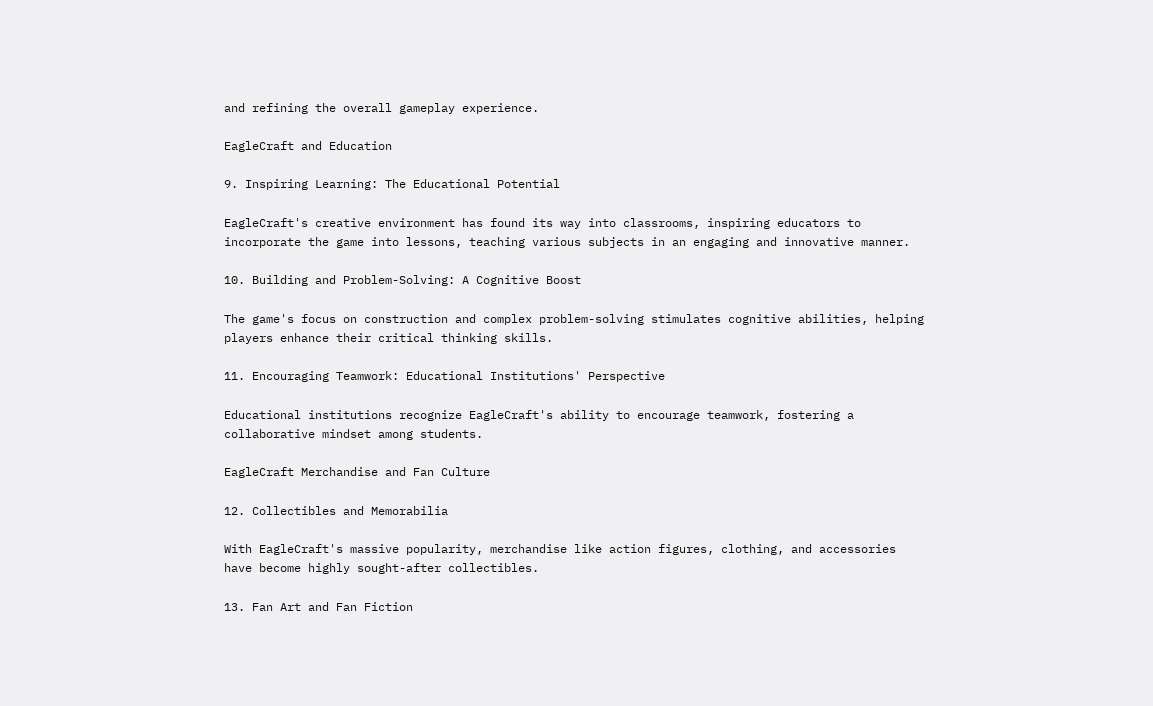and refining the overall gameplay experience.

EagleCraft and Education

9. Inspiring Learning: The Educational Potential

EagleCraft's creative environment has found its way into classrooms, inspiring educators to incorporate the game into lessons, teaching various subjects in an engaging and innovative manner.

10. Building and Problem-Solving: A Cognitive Boost

The game's focus on construction and complex problem-solving stimulates cognitive abilities, helping players enhance their critical thinking skills.

11. Encouraging Teamwork: Educational Institutions' Perspective

Educational institutions recognize EagleCraft's ability to encourage teamwork, fostering a collaborative mindset among students.

EagleCraft Merchandise and Fan Culture

12. Collectibles and Memorabilia

With EagleCraft's massive popularity, merchandise like action figures, clothing, and accessories have become highly sought-after collectibles.

13. Fan Art and Fan Fiction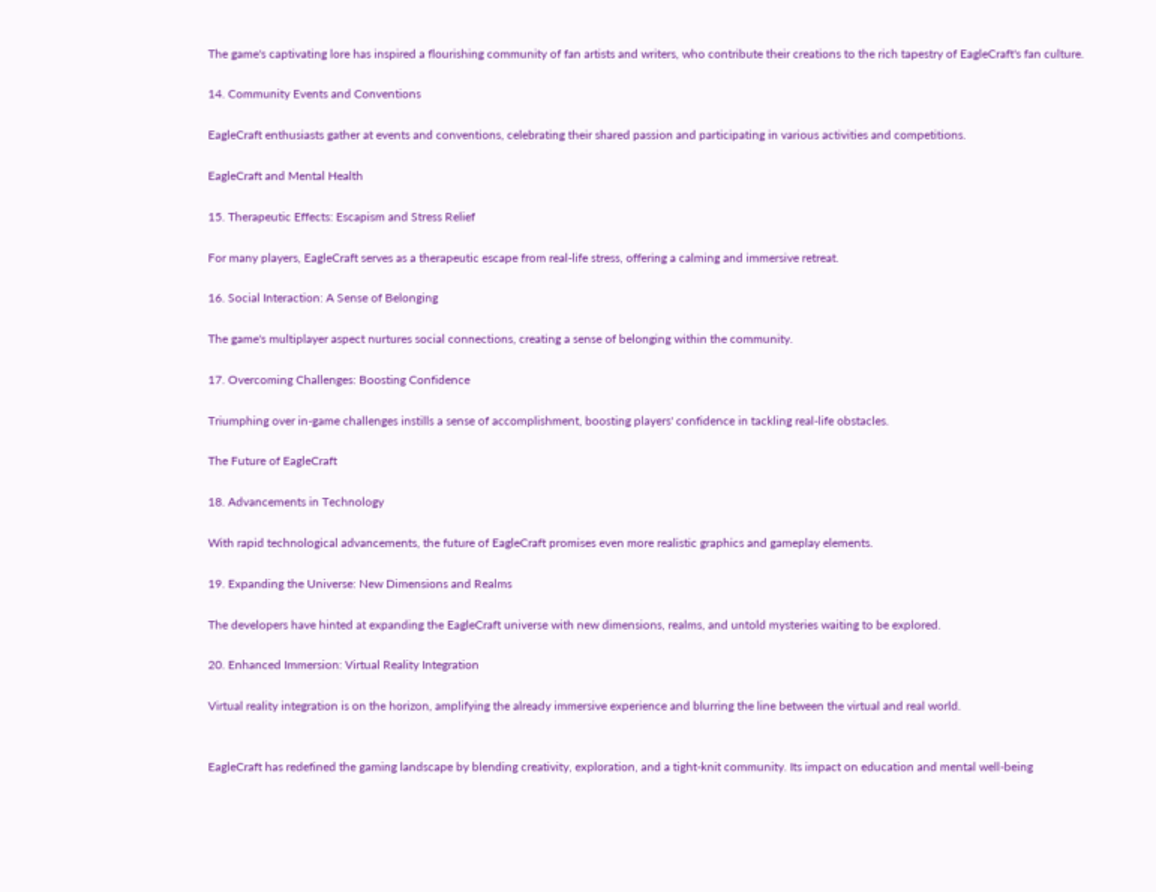The game's captivating lore has inspired a flourishing community of fan artists and writers, who contribute their creations to the rich tapestry of EagleCraft's fan culture.

14. Community Events and Conventions

EagleCraft enthusiasts gather at events and conventions, celebrating their shared passion and participating in various activities and competitions.

EagleCraft and Mental Health

15. Therapeutic Effects: Escapism and Stress Relief

For many players, EagleCraft serves as a therapeutic escape from real-life stress, offering a calming and immersive retreat.

16. Social Interaction: A Sense of Belonging

The game's multiplayer aspect nurtures social connections, creating a sense of belonging within the community.

17. Overcoming Challenges: Boosting Confidence

Triumphing over in-game challenges instills a sense of accomplishment, boosting players' confidence in tackling real-life obstacles.

The Future of EagleCraft

18. Advancements in Technology

With rapid technological advancements, the future of EagleCraft promises even more realistic graphics and gameplay elements.

19. Expanding the Universe: New Dimensions and Realms

The developers have hinted at expanding the EagleCraft universe with new dimensions, realms, and untold mysteries waiting to be explored.

20. Enhanced Immersion: Virtual Reality Integration

Virtual reality integration is on the horizon, amplifying the already immersive experience and blurring the line between the virtual and real world.


EagleCraft has redefined the gaming landscape by blending creativity, exploration, and a tight-knit community. Its impact on education and mental well-being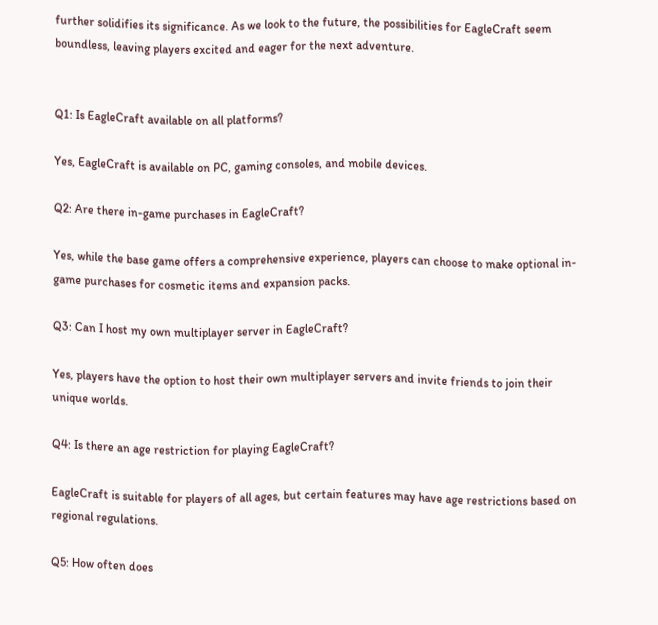further solidifies its significance. As we look to the future, the possibilities for EagleCraft seem boundless, leaving players excited and eager for the next adventure.


Q1: Is EagleCraft available on all platforms?

Yes, EagleCraft is available on PC, gaming consoles, and mobile devices.

Q2: Are there in-game purchases in EagleCraft?

Yes, while the base game offers a comprehensive experience, players can choose to make optional in-game purchases for cosmetic items and expansion packs.

Q3: Can I host my own multiplayer server in EagleCraft?

Yes, players have the option to host their own multiplayer servers and invite friends to join their unique worlds.

Q4: Is there an age restriction for playing EagleCraft?

EagleCraft is suitable for players of all ages, but certain features may have age restrictions based on regional regulations.

Q5: How often does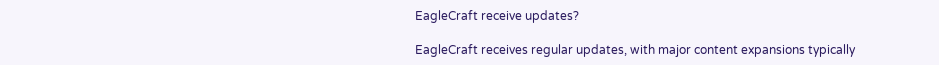EagleCraft receive updates?

EagleCraft receives regular updates, with major content expansions typically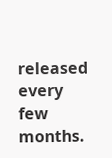released every few months.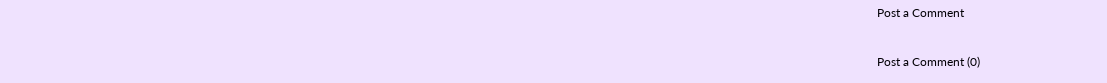Post a Comment

Post a Comment (0)